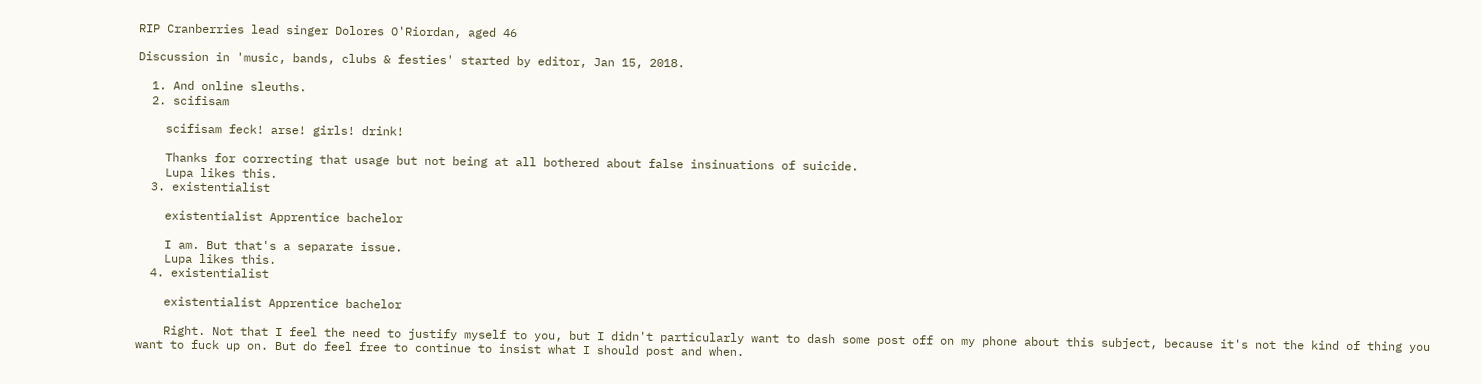RIP Cranberries lead singer Dolores O'Riordan, aged 46

Discussion in 'music, bands, clubs & festies' started by editor, Jan 15, 2018.

  1. And online sleuths.
  2. scifisam

    scifisam feck! arse! girls! drink!

    Thanks for correcting that usage but not being at all bothered about false insinuations of suicide.
    Lupa likes this.
  3. existentialist

    existentialist Apprentice bachelor

    I am. But that's a separate issue.
    Lupa likes this.
  4. existentialist

    existentialist Apprentice bachelor

    Right. Not that I feel the need to justify myself to you, but I didn't particularly want to dash some post off on my phone about this subject, because it's not the kind of thing you want to fuck up on. But do feel free to continue to insist what I should post and when.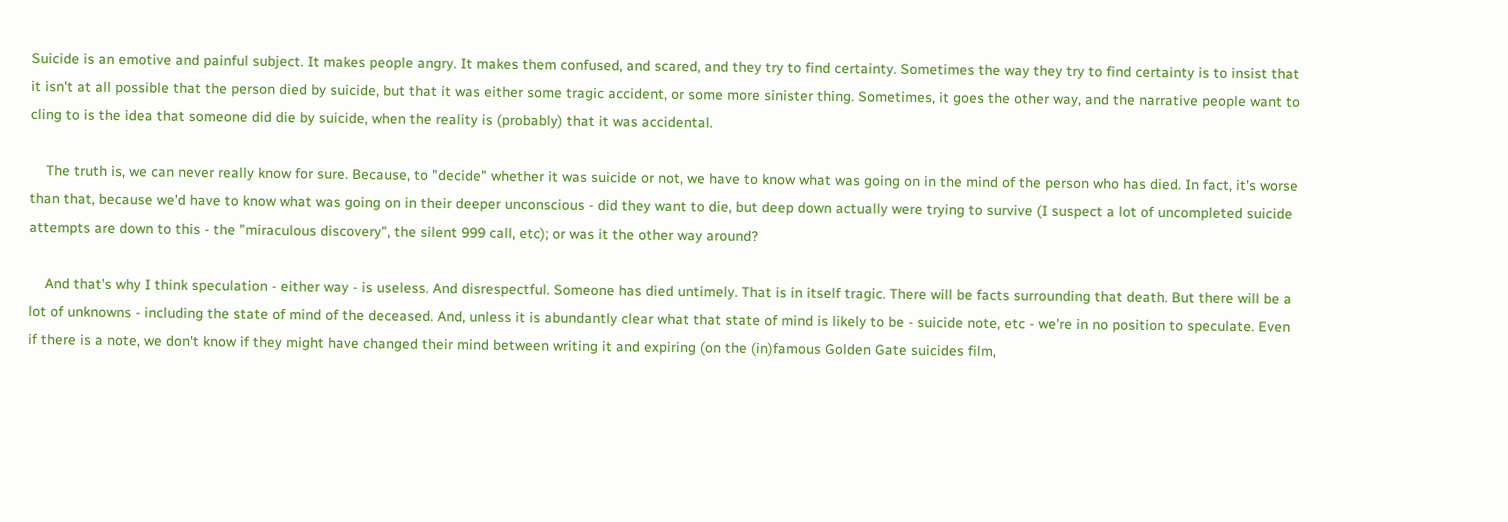Suicide is an emotive and painful subject. It makes people angry. It makes them confused, and scared, and they try to find certainty. Sometimes the way they try to find certainty is to insist that it isn't at all possible that the person died by suicide, but that it was either some tragic accident, or some more sinister thing. Sometimes, it goes the other way, and the narrative people want to cling to is the idea that someone did die by suicide, when the reality is (probably) that it was accidental.

    The truth is, we can never really know for sure. Because, to "decide" whether it was suicide or not, we have to know what was going on in the mind of the person who has died. In fact, it's worse than that, because we'd have to know what was going on in their deeper unconscious - did they want to die, but deep down actually were trying to survive (I suspect a lot of uncompleted suicide attempts are down to this - the "miraculous discovery", the silent 999 call, etc); or was it the other way around?

    And that's why I think speculation - either way - is useless. And disrespectful. Someone has died untimely. That is in itself tragic. There will be facts surrounding that death. But there will be a lot of unknowns - including the state of mind of the deceased. And, unless it is abundantly clear what that state of mind is likely to be - suicide note, etc - we're in no position to speculate. Even if there is a note, we don't know if they might have changed their mind between writing it and expiring (on the (in)famous Golden Gate suicides film,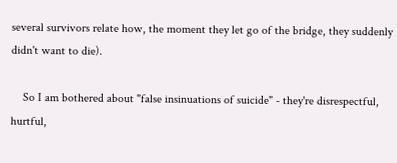several survivors relate how, the moment they let go of the bridge, they suddenly didn't want to die).

    So I am bothered about "false insinuations of suicide" - they're disrespectful, hurtful,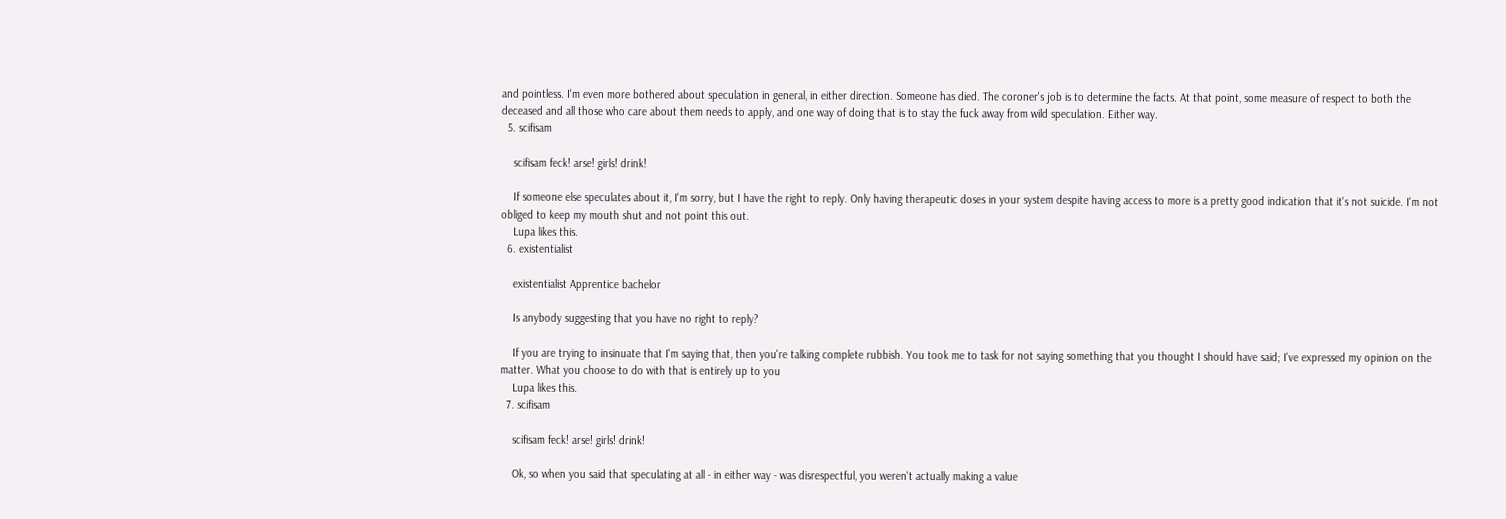and pointless. I'm even more bothered about speculation in general, in either direction. Someone has died. The coroner's job is to determine the facts. At that point, some measure of respect to both the deceased and all those who care about them needs to apply, and one way of doing that is to stay the fuck away from wild speculation. Either way.
  5. scifisam

    scifisam feck! arse! girls! drink!

    If someone else speculates about it, I'm sorry, but I have the right to reply. Only having therapeutic doses in your system despite having access to more is a pretty good indication that it's not suicide. I'm not obliged to keep my mouth shut and not point this out.
    Lupa likes this.
  6. existentialist

    existentialist Apprentice bachelor

    Is anybody suggesting that you have no right to reply?

    If you are trying to insinuate that I'm saying that, then you're talking complete rubbish. You took me to task for not saying something that you thought I should have said; I've expressed my opinion on the matter. What you choose to do with that is entirely up to you
    Lupa likes this.
  7. scifisam

    scifisam feck! arse! girls! drink!

    Ok, so when you said that speculating at all - in either way - was disrespectful, you weren't actually making a value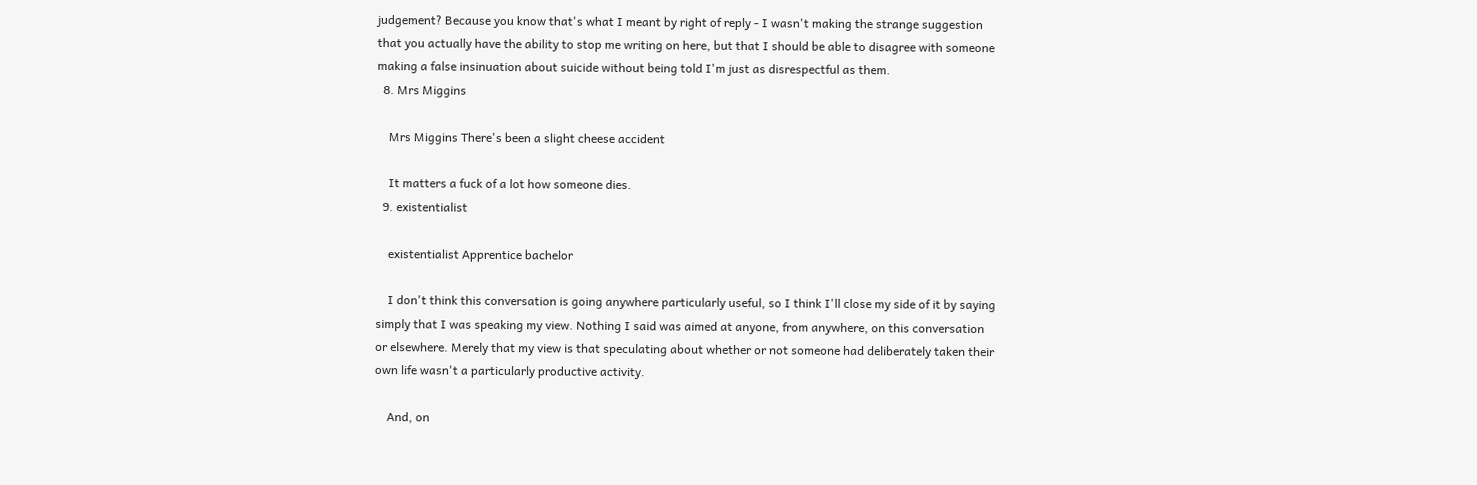judgement? Because you know that's what I meant by right of reply - I wasn't making the strange suggestion that you actually have the ability to stop me writing on here, but that I should be able to disagree with someone making a false insinuation about suicide without being told I'm just as disrespectful as them.
  8. Mrs Miggins

    Mrs Miggins There's been a slight cheese accident

    It matters a fuck of a lot how someone dies.
  9. existentialist

    existentialist Apprentice bachelor

    I don't think this conversation is going anywhere particularly useful, so I think I'll close my side of it by saying simply that I was speaking my view. Nothing I said was aimed at anyone, from anywhere, on this conversation or elsewhere. Merely that my view is that speculating about whether or not someone had deliberately taken their own life wasn't a particularly productive activity.

    And, on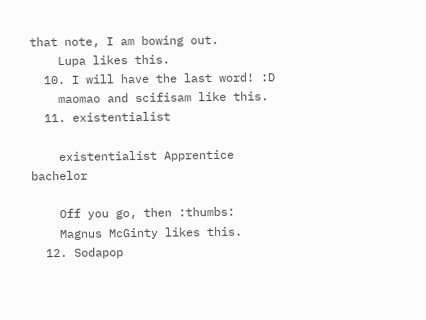that note, I am bowing out.
    Lupa likes this.
  10. I will have the last word! :D
    maomao and scifisam like this.
  11. existentialist

    existentialist Apprentice bachelor

    Off you go, then :thumbs:
    Magnus McGinty likes this.
  12. Sodapop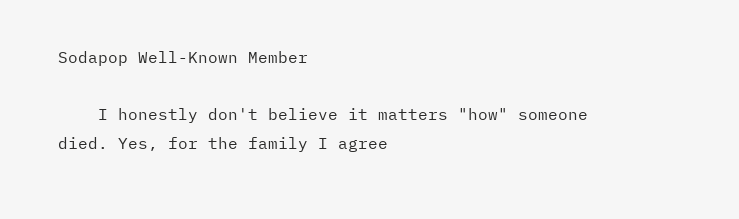Sodapop Well-Known Member

    I honestly don't believe it matters "how" someone died. Yes, for the family I agree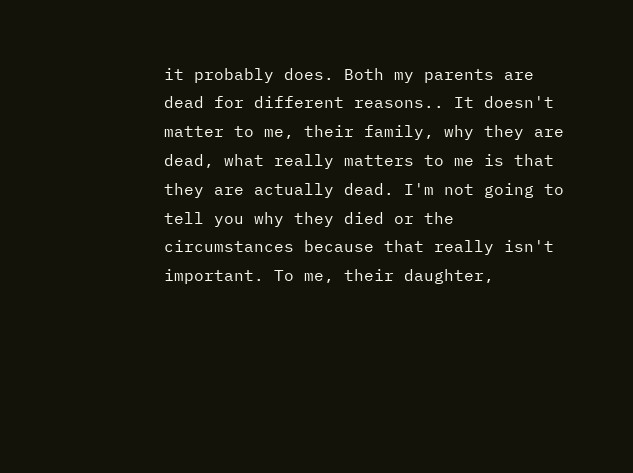it probably does. Both my parents are dead for different reasons.. It doesn't matter to me, their family, why they are dead, what really matters to me is that they are actually dead. I'm not going to tell you why they died or the circumstances because that really isn't important. To me, their daughter,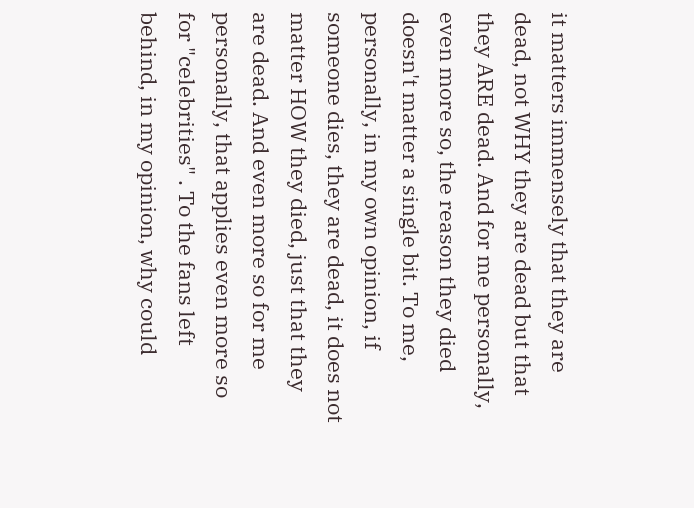it matters immensely that they are dead, not WHY they are dead but that they ARE dead. And for me personally, even more so, the reason they died doesn't matter a single bit. To me, personally, in my own opinion, if someone dies, they are dead, it does not matter HOW they died, just that they are dead. And even more so for me personally, that applies even more so for "celebrities" . To the fans left behind, in my opinion, why could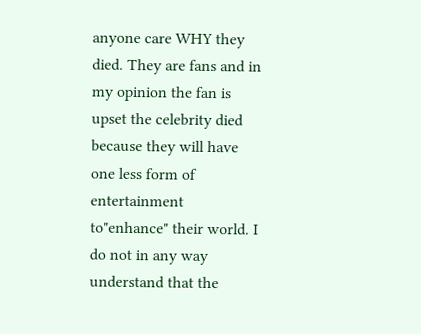anyone care WHY they died. They are fans and in my opinion the fan is upset the celebrity died because they will have one less form of entertainment to"enhance" their world. I do not in any way understand that the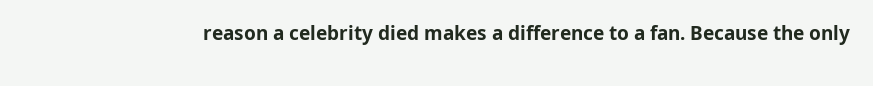reason a celebrity died makes a difference to a fan. Because the only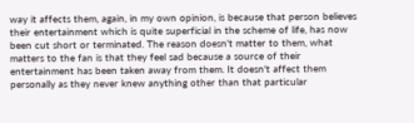way it affects them, again, in my own opinion, is because that person believes their entertainment which is quite superficial in the scheme of life, has now been cut short or terminated. The reason doesn't matter to them, what matters to the fan is that they feel sad because a source of their entertainment has been taken away from them. It doesn't affect them personally as they never knew anything other than that particular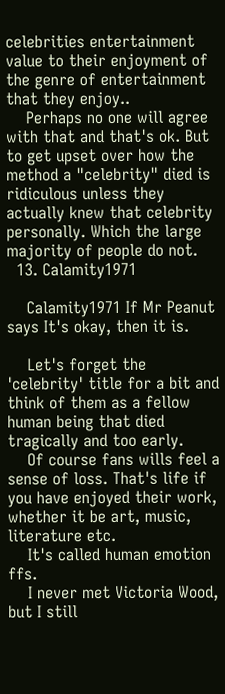celebrities entertainment value to their enjoyment of the genre of entertainment that they enjoy..
    Perhaps no one will agree with that and that's ok. But to get upset over how the method a "celebrity" died is ridiculous unless they actually knew that celebrity personally. Which the large majority of people do not.
  13. Calamity1971

    Calamity1971 If Mr Peanut says It's okay, then it is.

    Let's forget the 'celebrity' title for a bit and think of them as a fellow human being that died tragically and too early.
    Of course fans wills feel a sense of loss. That's life if you have enjoyed their work, whether it be art, music, literature etc.
    It's called human emotion ffs.
    I never met Victoria Wood, but I still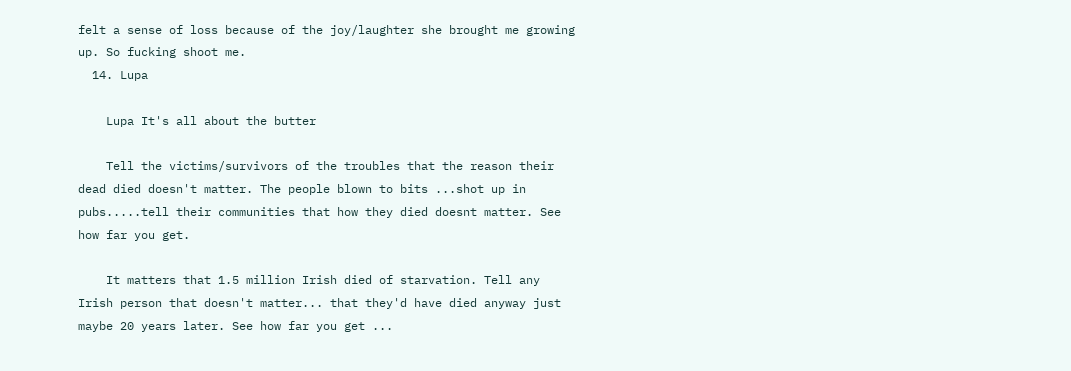felt a sense of loss because of the joy/laughter she brought me growing up. So fucking shoot me.
  14. Lupa

    Lupa It's all about the butter

    Tell the victims/survivors of the troubles that the reason their dead died doesn't matter. The people blown to bits ...shot up in pubs.....tell their communities that how they died doesnt matter. See how far you get.

    It matters that 1.5 million Irish died of starvation. Tell any Irish person that doesn't matter... that they'd have died anyway just maybe 20 years later. See how far you get ...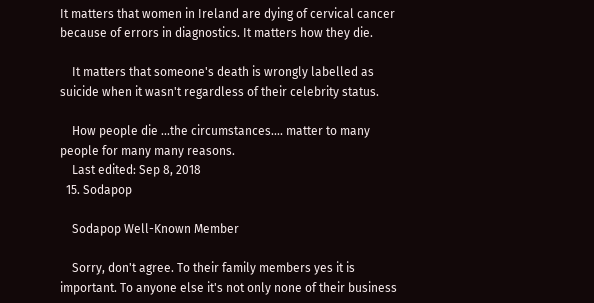It matters that women in Ireland are dying of cervical cancer because of errors in diagnostics. It matters how they die.

    It matters that someone's death is wrongly labelled as suicide when it wasn't regardless of their celebrity status.

    How people die ...the circumstances.... matter to many people for many many reasons.
    Last edited: Sep 8, 2018
  15. Sodapop

    Sodapop Well-Known Member

    Sorry, don't agree. To their family members yes it is important. To anyone else it's not only none of their business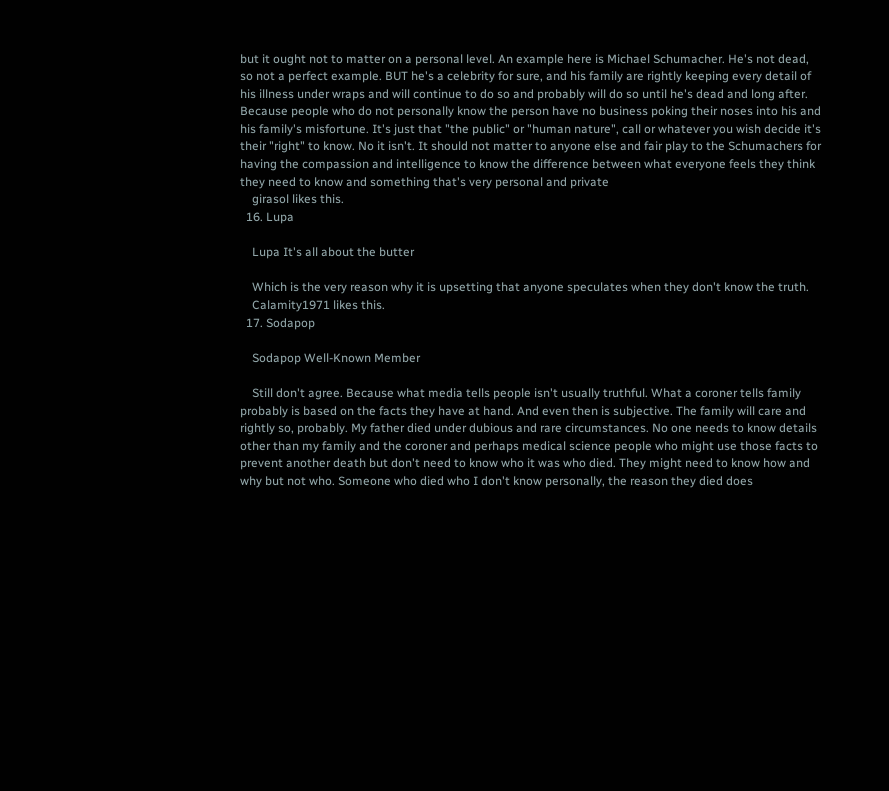but it ought not to matter on a personal level. An example here is Michael Schumacher. He's not dead, so not a perfect example. BUT he's a celebrity for sure, and his family are rightly keeping every detail of his illness under wraps and will continue to do so and probably will do so until he's dead and long after. Because people who do not personally know the person have no business poking their noses into his and his family's misfortune. It's just that "the public" or "human nature", call or whatever you wish decide it's their "right" to know. No it isn't. It should not matter to anyone else and fair play to the Schumachers for having the compassion and intelligence to know the difference between what everyone feels they think they need to know and something that's very personal and private
    girasol likes this.
  16. Lupa

    Lupa It's all about the butter

    Which is the very reason why it is upsetting that anyone speculates when they don't know the truth.
    Calamity1971 likes this.
  17. Sodapop

    Sodapop Well-Known Member

    Still don't agree. Because what media tells people isn't usually truthful. What a coroner tells family probably is based on the facts they have at hand. And even then is subjective. The family will care and rightly so, probably. My father died under dubious and rare circumstances. No one needs to know details other than my family and the coroner and perhaps medical science people who might use those facts to prevent another death but don't need to know who it was who died. They might need to know how and why but not who. Someone who died who I don't know personally, the reason they died does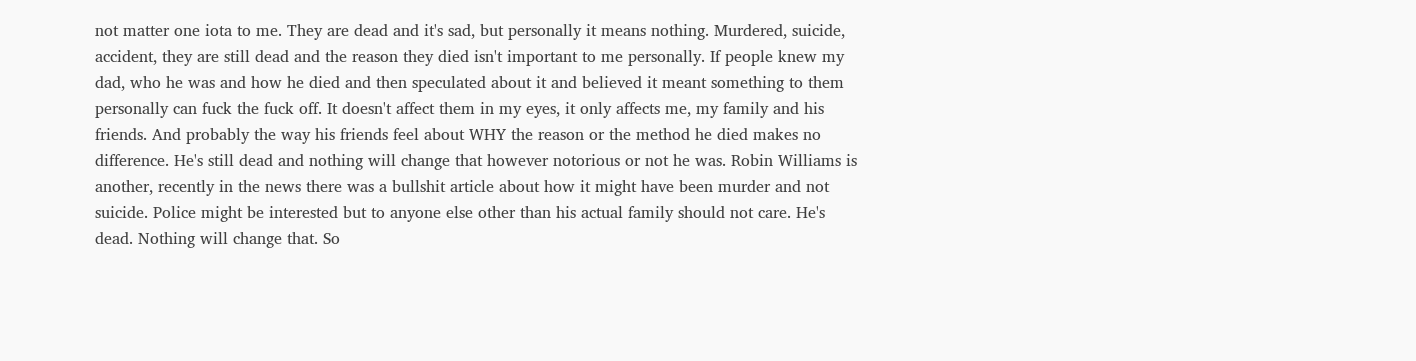not matter one iota to me. They are dead and it's sad, but personally it means nothing. Murdered, suicide, accident, they are still dead and the reason they died isn't important to me personally. If people knew my dad, who he was and how he died and then speculated about it and believed it meant something to them personally can fuck the fuck off. It doesn't affect them in my eyes, it only affects me, my family and his friends. And probably the way his friends feel about WHY the reason or the method he died makes no difference. He's still dead and nothing will change that however notorious or not he was. Robin Williams is another, recently in the news there was a bullshit article about how it might have been murder and not suicide. Police might be interested but to anyone else other than his actual family should not care. He's dead. Nothing will change that. So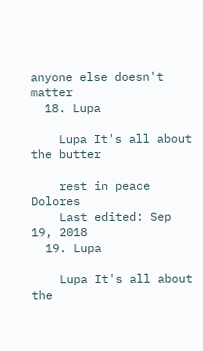anyone else doesn't matter
  18. Lupa

    Lupa It's all about the butter

    rest in peace Dolores
    Last edited: Sep 19, 2018
  19. Lupa

    Lupa It's all about the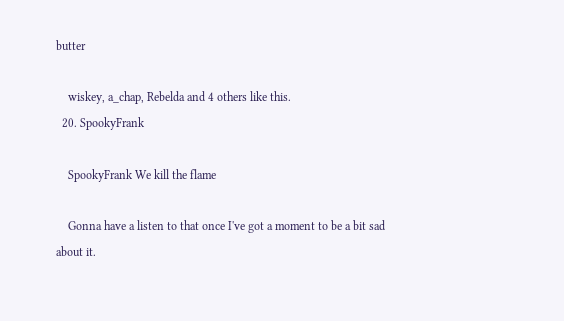butter

    wiskey, a_chap, Rebelda and 4 others like this.
  20. SpookyFrank

    SpookyFrank We kill the flame

    Gonna have a listen to that once I've got a moment to be a bit sad about it.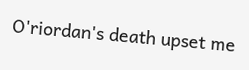O'riordan's death upset me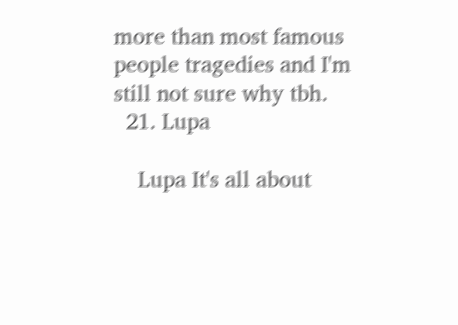more than most famous people tragedies and I'm still not sure why tbh.
  21. Lupa

    Lupa It's all about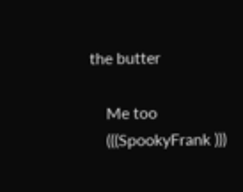the butter

    Me too
    (((SpookyFrank )))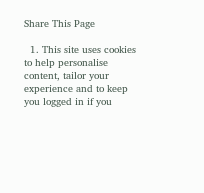Share This Page

  1. This site uses cookies to help personalise content, tailor your experience and to keep you logged in if you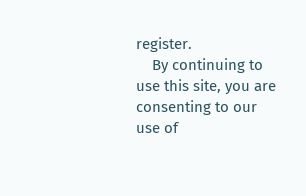register.
    By continuing to use this site, you are consenting to our use of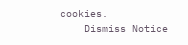cookies.
    Dismiss Notice